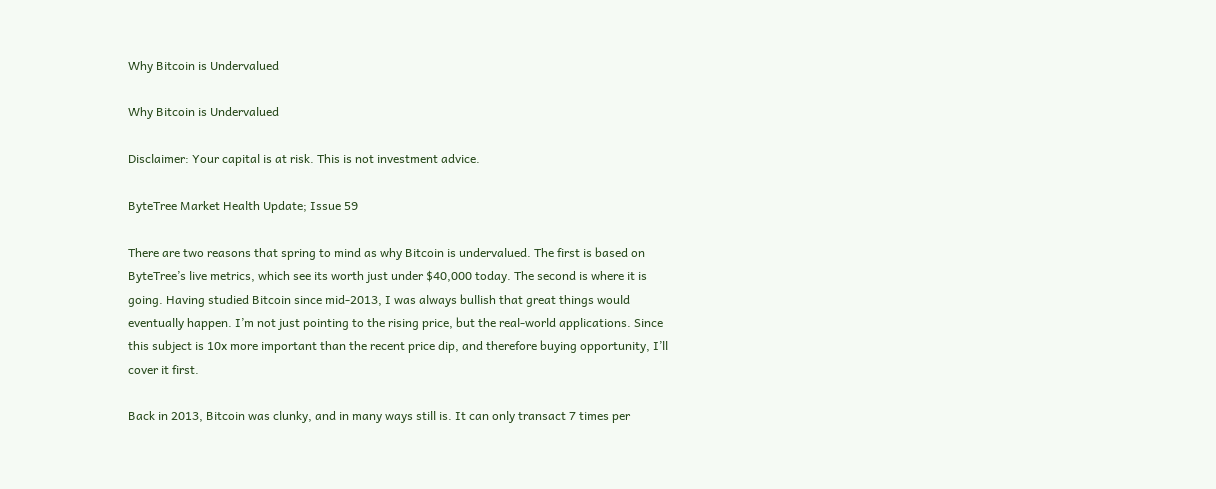Why Bitcoin is Undervalued

Why Bitcoin is Undervalued

Disclaimer: Your capital is at risk. This is not investment advice.

ByteTree Market Health Update; Issue 59

There are two reasons that spring to mind as why Bitcoin is undervalued. The first is based on ByteTree’s live metrics, which see its worth just under $40,000 today. The second is where it is going. Having studied Bitcoin since mid-2013, I was always bullish that great things would eventually happen. I’m not just pointing to the rising price, but the real-world applications. Since this subject is 10x more important than the recent price dip, and therefore buying opportunity, I’ll cover it first.

Back in 2013, Bitcoin was clunky, and in many ways still is. It can only transact 7 times per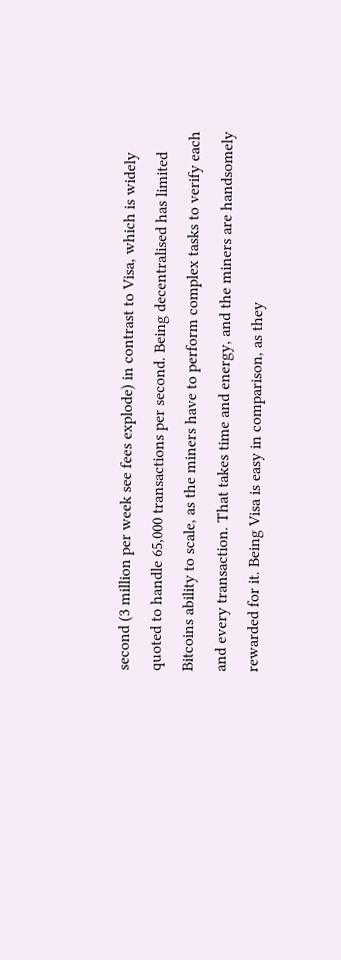second (3 million per week see fees explode) in contrast to Visa, which is widely quoted to handle 65,000 transactions per second. Being decentralised has limited Bitcoins ability to scale, as the miners have to perform complex tasks to verify each and every transaction. That takes time and energy, and the miners are handsomely rewarded for it. Being Visa is easy in comparison, as they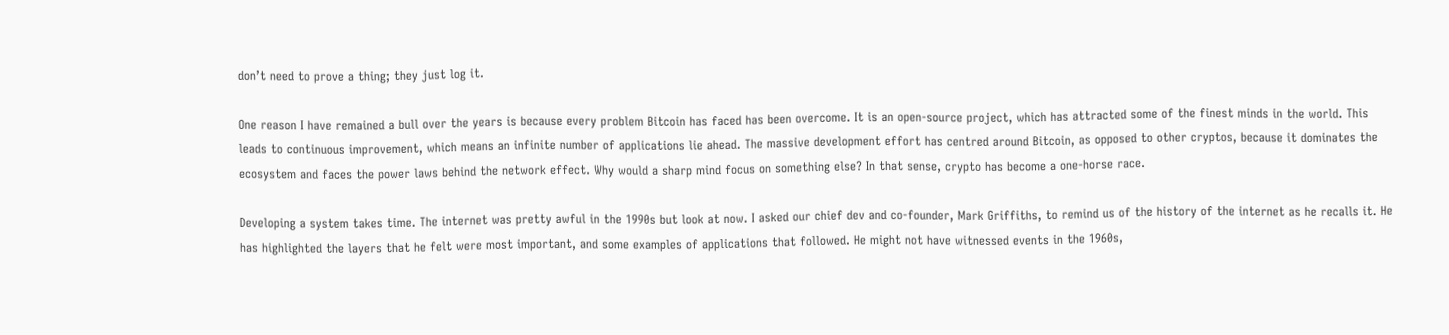don’t need to prove a thing; they just log it.

One reason I have remained a bull over the years is because every problem Bitcoin has faced has been overcome. It is an open-source project, which has attracted some of the finest minds in the world. This leads to continuous improvement, which means an infinite number of applications lie ahead. The massive development effort has centred around Bitcoin, as opposed to other cryptos, because it dominates the ecosystem and faces the power laws behind the network effect. Why would a sharp mind focus on something else? In that sense, crypto has become a one-horse race.

Developing a system takes time. The internet was pretty awful in the 1990s but look at now. I asked our chief dev and co-founder, Mark Griffiths, to remind us of the history of the internet as he recalls it. He has highlighted the layers that he felt were most important, and some examples of applications that followed. He might not have witnessed events in the 1960s,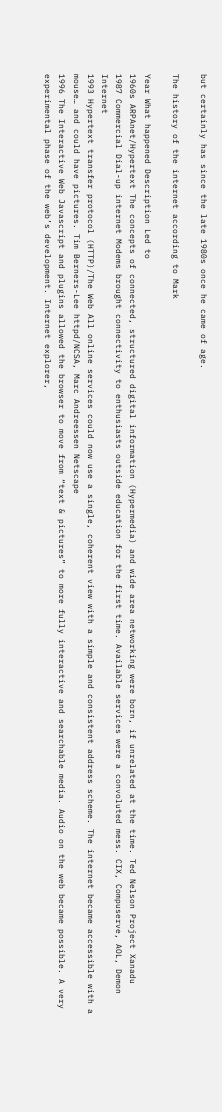but certainly has since the late 1980s once he came of age.

The history of the internet according to Mark

Year What happened Description Led to
1960s ARPAnet/Hypertext The concepts of connected, structured digital information (Hypermedia) and wide area networking were born, if unrelated at the time. Ted Nelson Project Xanadu
1987 Commercial Dial-up internet Modems brought connectivity to enthusiasts outside education for the first time. Available services were a convoluted mess. CIX, Compuserve, AOL, Demon Internet
1993 Hypertext transfer protocol (HTTP)/The Web All online services could now use a single, coherent view with a simple and consistent address scheme. The internet became accessible with a mouse… and could have pictures. Tim Berners-Lee httpd/NCSA, Marc Andreessen Netscape
1996 The Interactive Web Javascript and plugins allowed the browser to move from “text & pictures” to more fully interactive and searchable media. Audio on the web became possible. A very experimental phase of the web’s development. Internet explorer,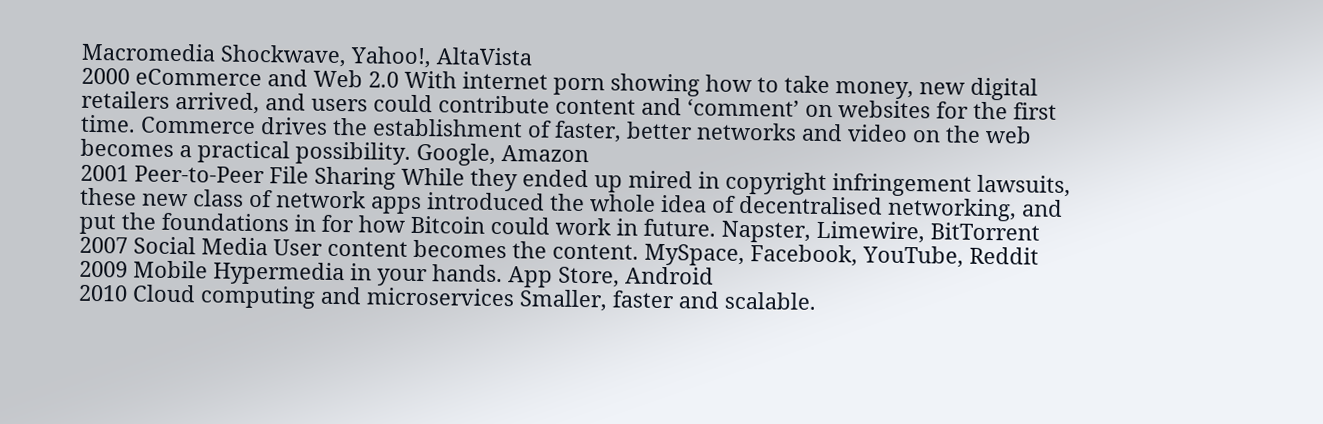Macromedia Shockwave, Yahoo!, AltaVista
2000 eCommerce and Web 2.0 With internet porn showing how to take money, new digital retailers arrived, and users could contribute content and ‘comment’ on websites for the first time. Commerce drives the establishment of faster, better networks and video on the web becomes a practical possibility. Google, Amazon
2001 Peer-to-Peer File Sharing While they ended up mired in copyright infringement lawsuits, these new class of network apps introduced the whole idea of decentralised networking, and put the foundations in for how Bitcoin could work in future. Napster, Limewire, BitTorrent
2007 Social Media User content becomes the content. MySpace, Facebook, YouTube, Reddit
2009 Mobile Hypermedia in your hands. App Store, Android
2010 Cloud computing and microservices Smaller, faster and scalable.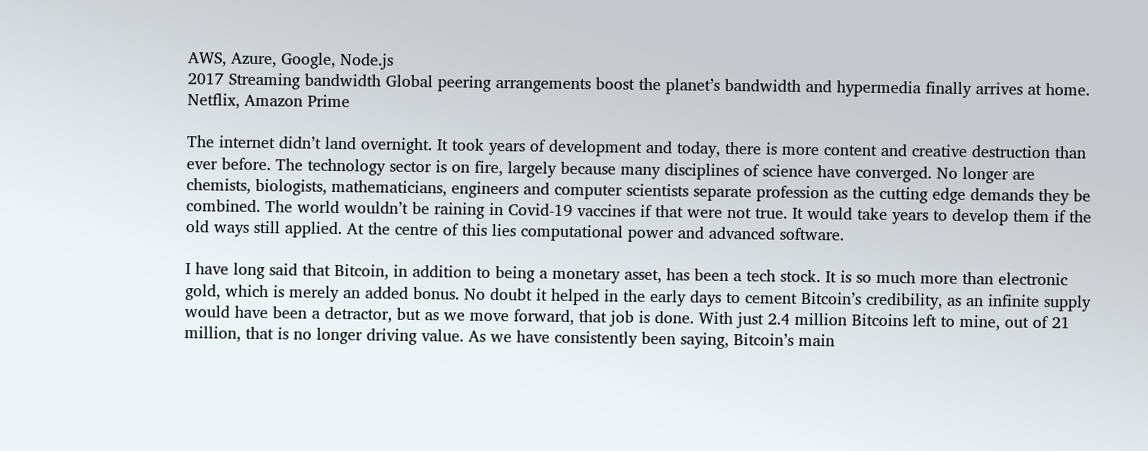AWS, Azure, Google, Node.js
2017 Streaming bandwidth Global peering arrangements boost the planet’s bandwidth and hypermedia finally arrives at home. Netflix, Amazon Prime

The internet didn’t land overnight. It took years of development and today, there is more content and creative destruction than ever before. The technology sector is on fire, largely because many disciplines of science have converged. No longer are chemists, biologists, mathematicians, engineers and computer scientists separate profession as the cutting edge demands they be combined. The world wouldn’t be raining in Covid-19 vaccines if that were not true. It would take years to develop them if the old ways still applied. At the centre of this lies computational power and advanced software.

I have long said that Bitcoin, in addition to being a monetary asset, has been a tech stock. It is so much more than electronic gold, which is merely an added bonus. No doubt it helped in the early days to cement Bitcoin’s credibility, as an infinite supply would have been a detractor, but as we move forward, that job is done. With just 2.4 million Bitcoins left to mine, out of 21 million, that is no longer driving value. As we have consistently been saying, Bitcoin’s main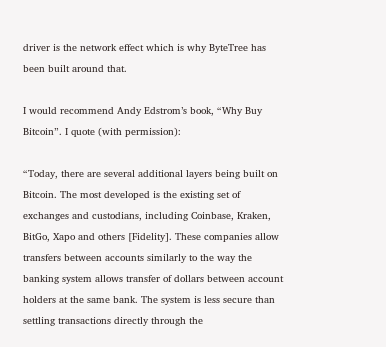driver is the network effect which is why ByteTree has been built around that.

I would recommend Andy Edstrom’s book, “Why Buy Bitcoin”. I quote (with permission):

“Today, there are several additional layers being built on Bitcoin. The most developed is the existing set of exchanges and custodians, including Coinbase, Kraken, BitGo, Xapo and others [Fidelity]. These companies allow transfers between accounts similarly to the way the banking system allows transfer of dollars between account holders at the same bank. The system is less secure than settling transactions directly through the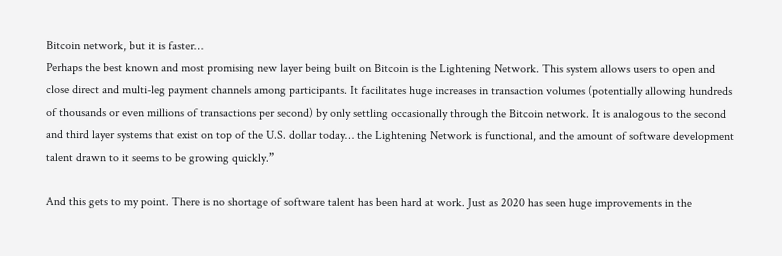Bitcoin network, but it is faster…
Perhaps the best known and most promising new layer being built on Bitcoin is the Lightening Network. This system allows users to open and close direct and multi-leg payment channels among participants. It facilitates huge increases in transaction volumes (potentially allowing hundreds of thousands or even millions of transactions per second) by only settling occasionally through the Bitcoin network. It is analogous to the second and third layer systems that exist on top of the U.S. dollar today… the Lightening Network is functional, and the amount of software development talent drawn to it seems to be growing quickly.”

And this gets to my point. There is no shortage of software talent has been hard at work. Just as 2020 has seen huge improvements in the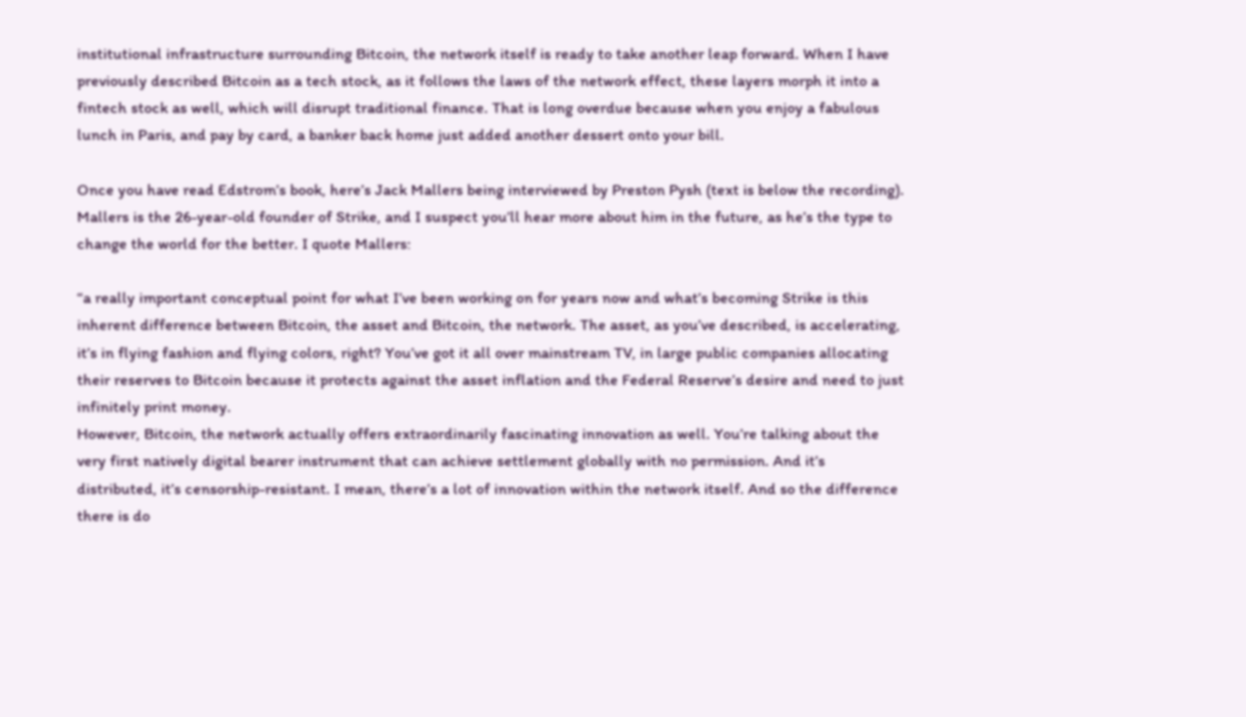institutional infrastructure surrounding Bitcoin, the network itself is ready to take another leap forward. When I have previously described Bitcoin as a tech stock, as it follows the laws of the network effect, these layers morph it into a fintech stock as well, which will disrupt traditional finance. That is long overdue because when you enjoy a fabulous lunch in Paris, and pay by card, a banker back home just added another dessert onto your bill.

Once you have read Edstrom’s book, here’s Jack Mallers being interviewed by Preston Pysh (text is below the recording). Mallers is the 26-year-old founder of Strike, and I suspect you’ll hear more about him in the future, as he’s the type to change the world for the better. I quote Mallers:

“a really important conceptual point for what I’ve been working on for years now and what’s becoming Strike is this inherent difference between Bitcoin, the asset and Bitcoin, the network. The asset, as you’ve described, is accelerating, it’s in flying fashion and flying colors, right? You’ve got it all over mainstream TV, in large public companies allocating their reserves to Bitcoin because it protects against the asset inflation and the Federal Reserve’s desire and need to just infinitely print money.
However, Bitcoin, the network actually offers extraordinarily fascinating innovation as well. You’re talking about the very first natively digital bearer instrument that can achieve settlement globally with no permission. And it’s distributed, it’s censorship-resistant. I mean, there’s a lot of innovation within the network itself. And so the difference there is do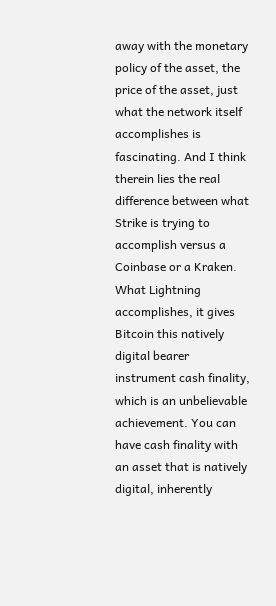away with the monetary policy of the asset, the price of the asset, just what the network itself accomplishes is fascinating. And I think therein lies the real difference between what Strike is trying to accomplish versus a Coinbase or a Kraken.
What Lightning accomplishes, it gives Bitcoin this natively digital bearer instrument cash finality, which is an unbelievable achievement. You can have cash finality with an asset that is natively digital, inherently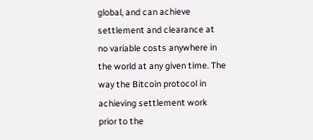global, and can achieve settlement and clearance at no variable costs anywhere in the world at any given time. The way the Bitcoin protocol in achieving settlement work prior to the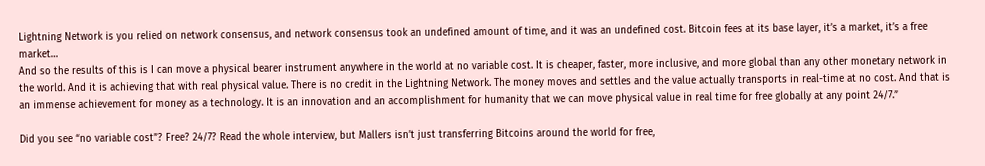Lightning Network is you relied on network consensus, and network consensus took an undefined amount of time, and it was an undefined cost. Bitcoin fees at its base layer, it’s a market, it’s a free market…
And so the results of this is I can move a physical bearer instrument anywhere in the world at no variable cost. It is cheaper, faster, more inclusive, and more global than any other monetary network in the world. And it is achieving that with real physical value. There is no credit in the Lightning Network. The money moves and settles and the value actually transports in real-time at no cost. And that is an immense achievement for money as a technology. It is an innovation and an accomplishment for humanity that we can move physical value in real time for free globally at any point 24/7.”

Did you see “no variable cost”? Free? 24/7? Read the whole interview, but Mallers isn’t just transferring Bitcoins around the world for free,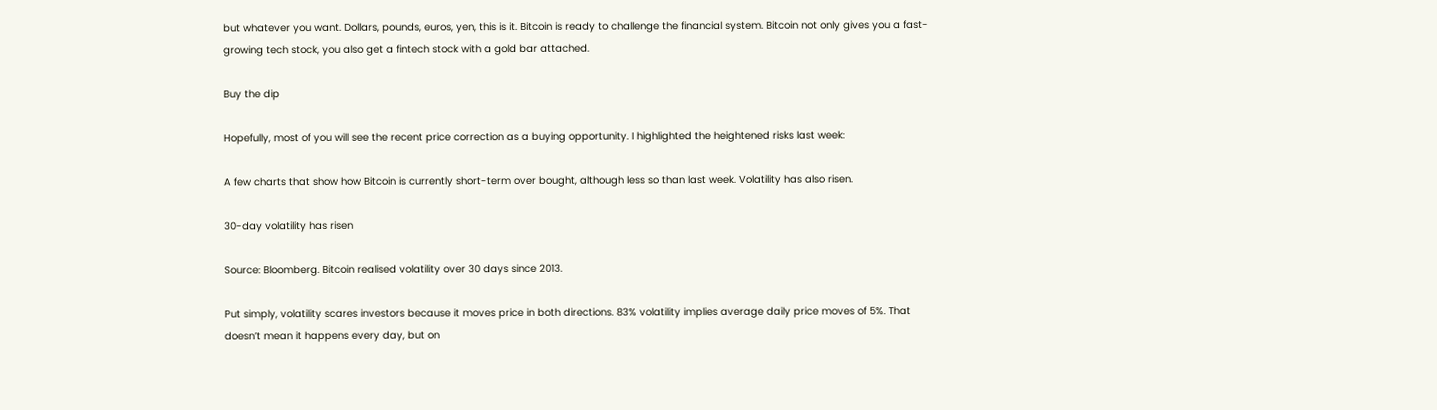but whatever you want. Dollars, pounds, euros, yen, this is it. Bitcoin is ready to challenge the financial system. Bitcoin not only gives you a fast-growing tech stock, you also get a fintech stock with a gold bar attached.

Buy the dip

Hopefully, most of you will see the recent price correction as a buying opportunity. I highlighted the heightened risks last week:

A few charts that show how Bitcoin is currently short-term over bought, although less so than last week. Volatility has also risen.

30-day volatility has risen

Source: Bloomberg. Bitcoin realised volatility over 30 days since 2013.

Put simply, volatility scares investors because it moves price in both directions. 83% volatility implies average daily price moves of 5%. That doesn’t mean it happens every day, but on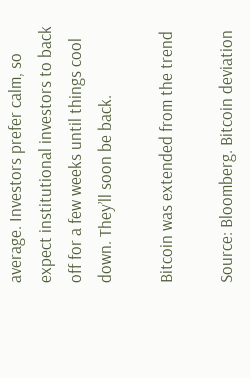average. Investors prefer calm, so expect institutional investors to back off for a few weeks until things cool down. They’ll soon be back.

Bitcoin was extended from the trend

Source: Bloomberg. Bitcoin deviation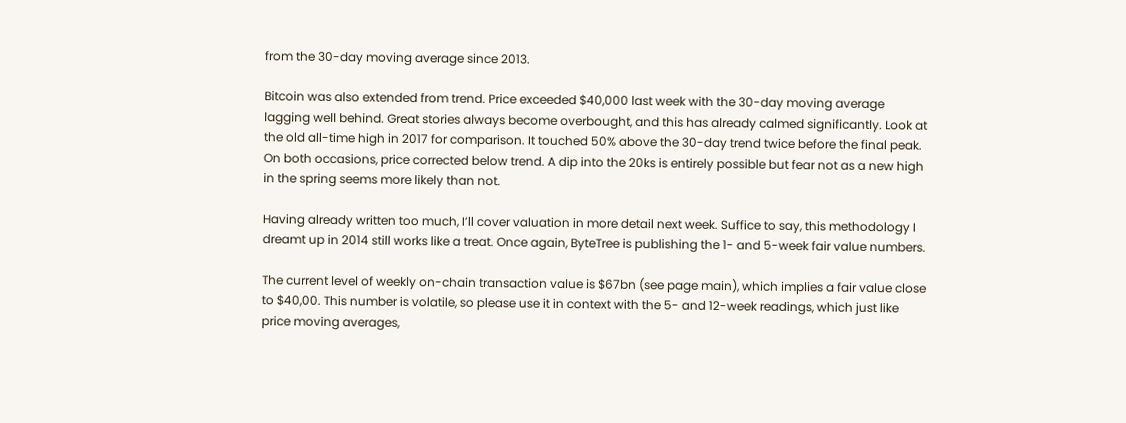from the 30-day moving average since 2013.

Bitcoin was also extended from trend. Price exceeded $40,000 last week with the 30-day moving average lagging well behind. Great stories always become overbought, and this has already calmed significantly. Look at the old all-time high in 2017 for comparison. It touched 50% above the 30-day trend twice before the final peak. On both occasions, price corrected below trend. A dip into the 20ks is entirely possible but fear not as a new high in the spring seems more likely than not.

Having already written too much, I’ll cover valuation in more detail next week. Suffice to say, this methodology I dreamt up in 2014 still works like a treat. Once again, ByteTree is publishing the 1- and 5-week fair value numbers.

The current level of weekly on-chain transaction value is $67bn (see page main), which implies a fair value close to $40,00. This number is volatile, so please use it in context with the 5- and 12-week readings, which just like price moving averages,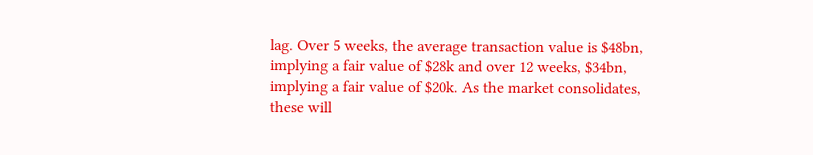lag. Over 5 weeks, the average transaction value is $48bn, implying a fair value of $28k and over 12 weeks, $34bn, implying a fair value of $20k. As the market consolidates, these will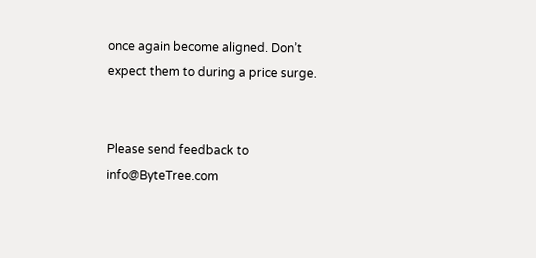once again become aligned. Don’t expect them to during a price surge.


Please send feedback to info@ByteTree.com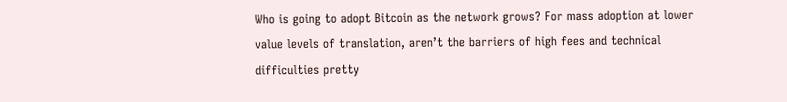Who is going to adopt Bitcoin as the network grows? For mass adoption at lower value levels of translation, aren’t the barriers of high fees and technical difficulties pretty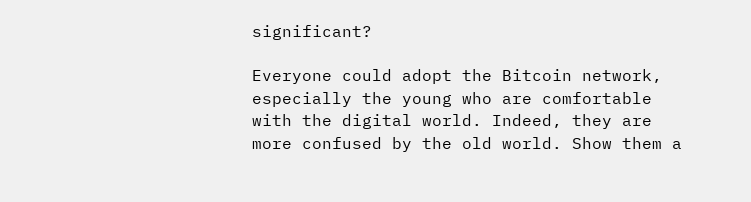significant?

Everyone could adopt the Bitcoin network, especially the young who are comfortable with the digital world. Indeed, they are more confused by the old world. Show them a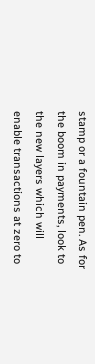stamp or a fountain pen. As for the boom in payments, look to the new layers which will enable transactions at zero to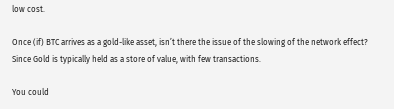low cost.

Once (if) BTC arrives as a gold-like asset, isn’t there the issue of the slowing of the network effect? Since Gold is typically held as a store of value, with few transactions.

You could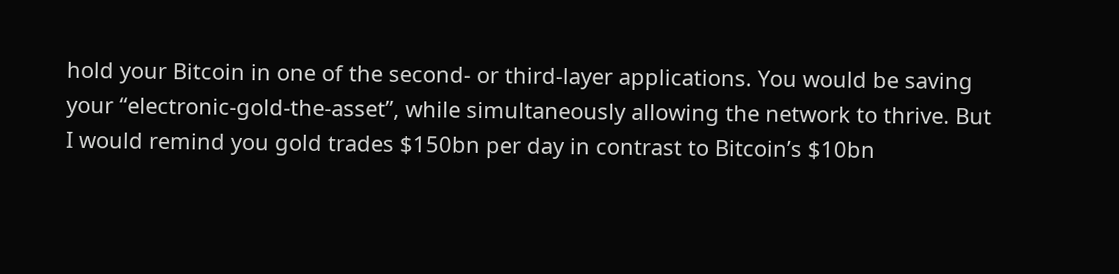hold your Bitcoin in one of the second- or third-layer applications. You would be saving your “electronic-gold-the-asset”, while simultaneously allowing the network to thrive. But I would remind you gold trades $150bn per day in contrast to Bitcoin’s $10bn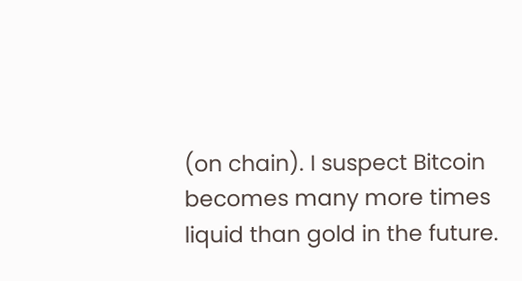(on chain). I suspect Bitcoin becomes many more times liquid than gold in the future.